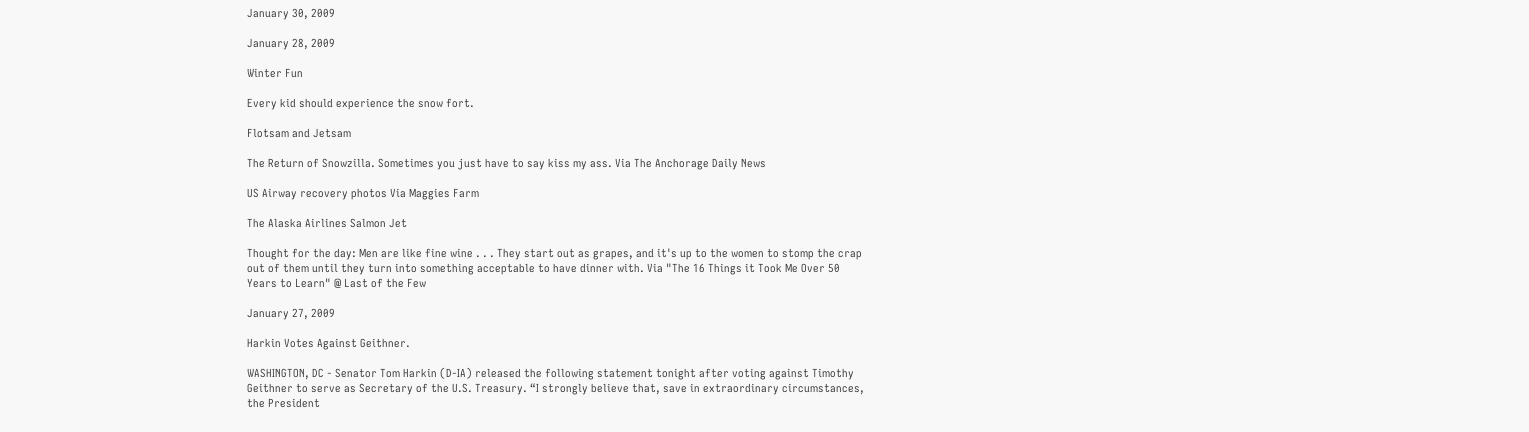January 30, 2009

January 28, 2009

Winter Fun

Every kid should experience the snow fort.

Flotsam and Jetsam

The Return of Snowzilla. Sometimes you just have to say kiss my ass. Via The Anchorage Daily News

US Airway recovery photos Via Maggies Farm

The Alaska Airlines Salmon Jet

Thought for the day: Men are like fine wine . . . They start out as grapes, and it's up to the women to stomp the crap out of them until they turn into something acceptable to have dinner with. Via "The 16 Things it Took Me Over 50 Years to Learn" @ Last of the Few

January 27, 2009

Harkin Votes Against Geithner.

WASHINGTON, DC - Senator Tom Harkin (D-IA) released the following statement tonight after voting against Timothy Geithner to serve as Secretary of the U.S. Treasury. “I strongly believe that, save in extraordinary circumstances, the President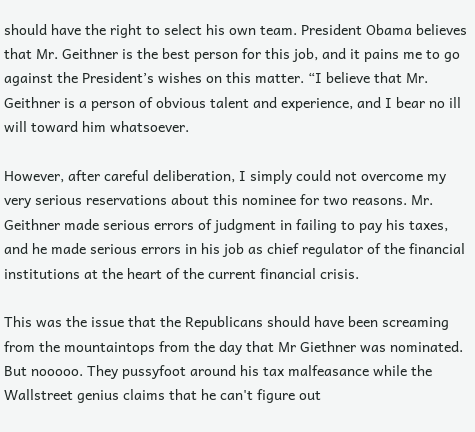should have the right to select his own team. President Obama believes that Mr. Geithner is the best person for this job, and it pains me to go against the President’s wishes on this matter. “I believe that Mr. Geithner is a person of obvious talent and experience, and I bear no ill will toward him whatsoever.

However, after careful deliberation, I simply could not overcome my very serious reservations about this nominee for two reasons. Mr. Geithner made serious errors of judgment in failing to pay his taxes, and he made serious errors in his job as chief regulator of the financial institutions at the heart of the current financial crisis.

This was the issue that the Republicans should have been screaming from the mountaintops from the day that Mr Giethner was nominated. But nooooo. They pussyfoot around his tax malfeasance while the Wallstreet genius claims that he can't figure out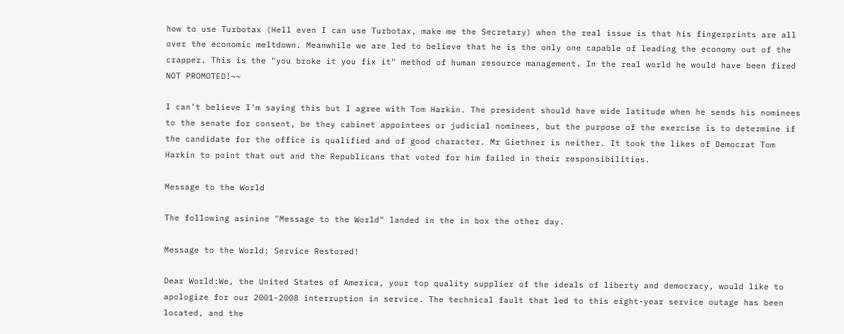how to use Turbotax (Hell even I can use Turbotax, make me the Secretary) when the real issue is that his fingerprints are all over the economic meltdown. Meanwhile we are led to believe that he is the only one capable of leading the economy out of the crapper. This is the "you broke it you fix it" method of human resource management. In the real world he would have been fired NOT PROMOTED!~~

I can't believe I'm saying this but I agree with Tom Harkin. The president should have wide latitude when he sends his nominees to the senate for consent, be they cabinet appointees or judicial nominees, but the purpose of the exercise is to determine if the candidate for the office is qualified and of good character. Mr Giethner is neither. It took the likes of Democrat Tom Harkin to point that out and the Republicans that voted for him failed in their responsibilities.

Message to the World

The following asinine "Message to the World" landed in the in box the other day.

Message to the World: Service Restored!

Dear World:We, the United States of America, your top quality supplier of the ideals of liberty and democracy, would like to apologize for our 2001-2008 interruption in service. The technical fault that led to this eight-year service outage has been located, and the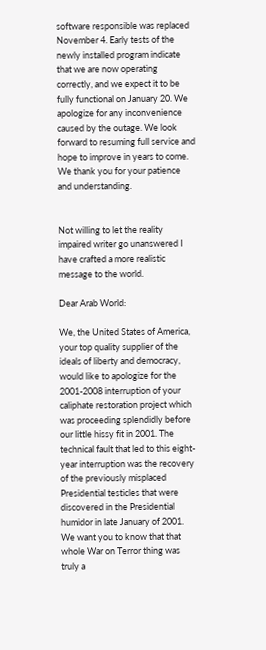software responsible was replaced November 4. Early tests of the newly installed program indicate that we are now operating correctly, and we expect it to be fully functional on January 20. We apologize for any inconvenience caused by the outage. We look forward to resuming full service and hope to improve in years to come. We thank you for your patience and understanding.


Not willing to let the reality impaired writer go unanswered I have crafted a more realistic message to the world.

Dear Arab World:

We, the United States of America, your top quality supplier of the ideals of liberty and democracy, would like to apologize for the 2001-2008 interruption of your caliphate restoration project which was proceeding splendidly before our little hissy fit in 2001. The technical fault that led to this eight-year interruption was the recovery of the previously misplaced Presidential testicles that were discovered in the Presidential humidor in late January of 2001. We want you to know that that whole War on Terror thing was truly a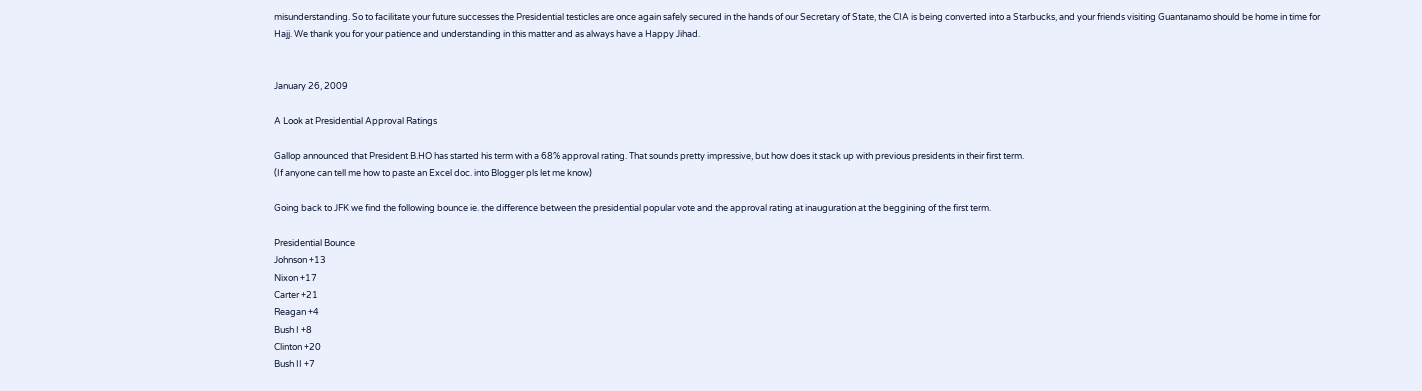misunderstanding. So to facilitate your future successes the Presidential testicles are once again safely secured in the hands of our Secretary of State, the CIA is being converted into a Starbucks, and your friends visiting Guantanamo should be home in time for Hajj. We thank you for your patience and understanding in this matter and as always have a Happy Jihad.


January 26, 2009

A Look at Presidential Approval Ratings

Gallop announced that President B.HO has started his term with a 68% approval rating. That sounds pretty impressive, but how does it stack up with previous presidents in their first term.
(If anyone can tell me how to paste an Excel doc. into Blogger pls let me know)

Going back to JFK we find the following bounce ie. the difference between the presidential popular vote and the approval rating at inauguration at the beggining of the first term.

Presidential Bounce
Johnson +13
Nixon +17
Carter +21
Reagan +4
Bush I +8
Clinton +20
Bush II +7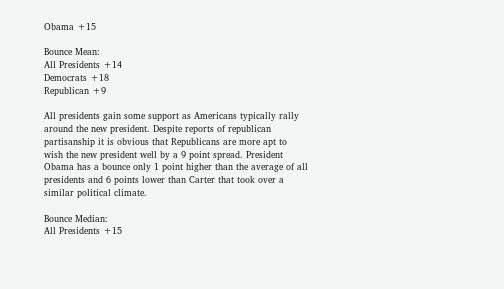Obama +15

Bounce Mean:
All Presidents +14
Democrats +18
Republican +9

All presidents gain some support as Americans typically rally around the new president. Despite reports of republican partisanship it is obvious that Republicans are more apt to wish the new president well by a 9 point spread. President Obama has a bounce only 1 point higher than the average of all presidents and 6 points lower than Carter that took over a similar political climate.

Bounce Median:
All Presidents +15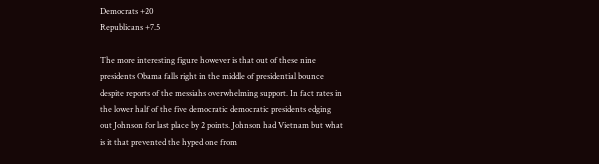Democrats +20
Republicans +7.5

The more interesting figure however is that out of these nine presidents Obama falls right in the middle of presidential bounce despite reports of the messiahs overwhelming support. In fact rates in the lower half of the five democratic democratic presidents edging out Johnson for last place by 2 points. Johnson had Vietnam but what is it that prevented the hyped one from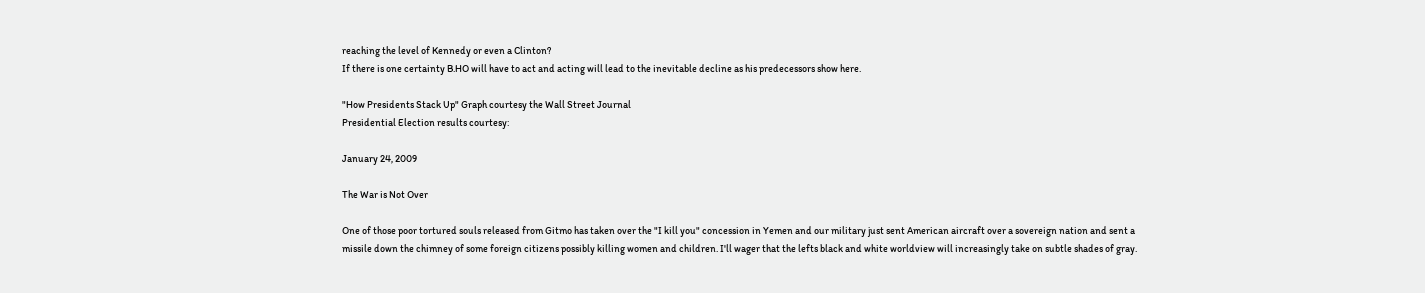reaching the level of Kennedy or even a Clinton?
If there is one certainty B.HO will have to act and acting will lead to the inevitable decline as his predecessors show here.

"How Presidents Stack Up" Graph courtesy the Wall Street Journal
Presidential Election results courtesy:

January 24, 2009

The War is Not Over

One of those poor tortured souls released from Gitmo has taken over the "I kill you" concession in Yemen and our military just sent American aircraft over a sovereign nation and sent a missile down the chimney of some foreign citizens possibly killing women and children. I'll wager that the lefts black and white worldview will increasingly take on subtle shades of gray.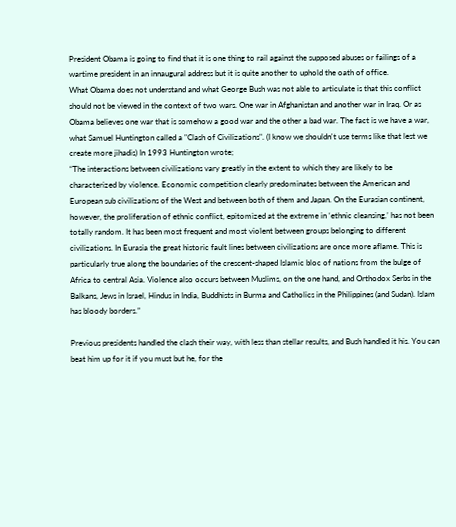President Obama is going to find that it is one thing to rail against the supposed abuses or failings of a wartime president in an innaugural address but it is quite another to uphold the oath of office.
What Obama does not understand and what George Bush was not able to articulate is that this conflict should not be viewed in the context of two wars. One war in Afghanistan and another war in Iraq. Or as Obama believes one war that is somehow a good war and the other a bad war. The fact is we have a war, what Samuel Huntington called a "Clash of Civilizations". (I know we shouldn't use terms like that lest we create more jihadis) In 1993 Huntington wrote;
“The interactions between civilizations vary greatly in the extent to which they are likely to be characterized by violence. Economic competition clearly predominates between the American and European sub civilizations of the West and between both of them and Japan. On the Eurasian continent, however, the proliferation of ethnic conflict, epitomized at the extreme in ‘ethnic cleansing,’ has not been totally random. It has been most frequent and most violent between groups belonging to different civilizations. In Eurasia the great historic fault lines between civilizations are once more aflame. This is particularly true along the boundaries of the crescent-shaped Islamic bloc of nations from the bulge of Africa to central Asia. Violence also occurs between Muslims, on the one hand, and Orthodox Serbs in the Balkans, Jews in Israel, Hindus in India, Buddhists in Burma and Catholics in the Philippines (and Sudan). Islam has bloody borders.”

Previous presidents handled the clash their way, with less than stellar results, and Bush handled it his. You can beat him up for it if you must but he, for the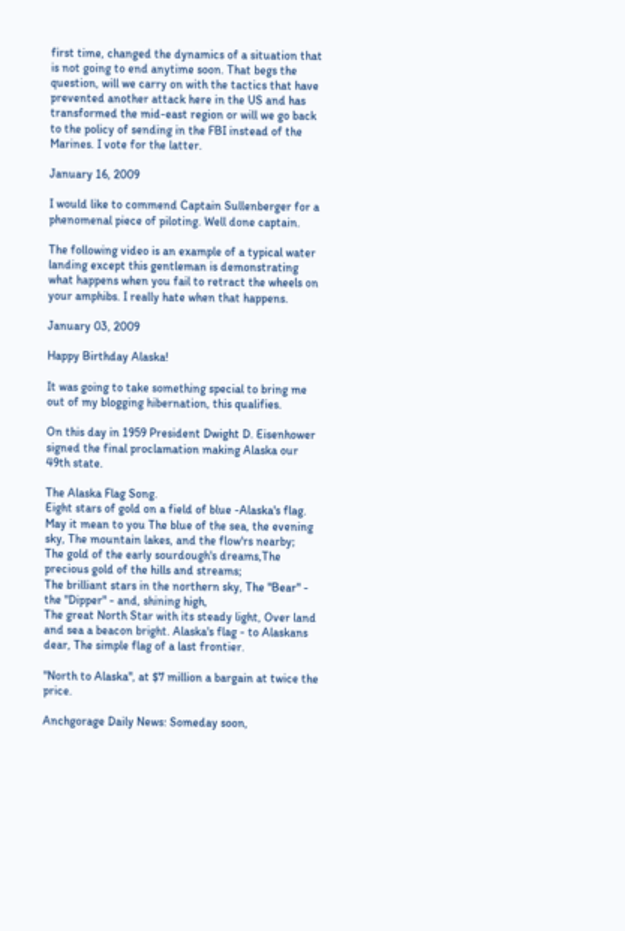first time, changed the dynamics of a situation that is not going to end anytime soon. That begs the question, will we carry on with the tactics that have prevented another attack here in the US and has transformed the mid-east region or will we go back to the policy of sending in the FBI instead of the Marines. I vote for the latter.

January 16, 2009

I would like to commend Captain Sullenberger for a phenomenal piece of piloting. Well done captain.

The following video is an example of a typical water landing except this gentleman is demonstrating what happens when you fail to retract the wheels on your amphibs. I really hate when that happens.

January 03, 2009

Happy Birthday Alaska!

It was going to take something special to bring me out of my blogging hibernation, this qualifies.

On this day in 1959 President Dwight D. Eisenhower signed the final proclamation making Alaska our 49th state.

The Alaska Flag Song.
Eight stars of gold on a field of blue -Alaska's flag.
May it mean to you The blue of the sea, the evening sky, The mountain lakes, and the flow'rs nearby;
The gold of the early sourdough's dreams,The precious gold of the hills and streams;
The brilliant stars in the northern sky, The "Bear" - the "Dipper" - and, shining high,
The great North Star with its steady light, Over land and sea a beacon bright. Alaska's flag - to Alaskans dear, The simple flag of a last frontier.

"North to Alaska", at $7 million a bargain at twice the price.

Anchgorage Daily News: Someday soon,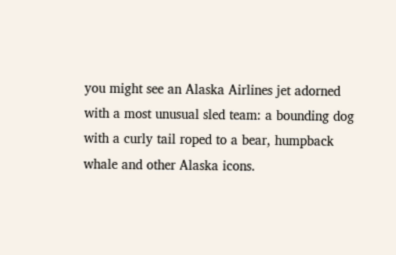you might see an Alaska Airlines jet adorned with a most unusual sled team: a bounding dog with a curly tail roped to a bear, humpback whale and other Alaska icons.